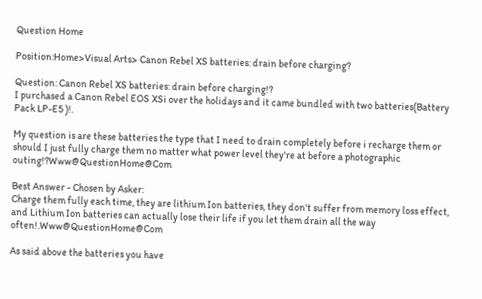Question Home

Position:Home>Visual Arts> Canon Rebel XS batteries: drain before charging?

Question: Canon Rebel XS batteries: drain before charging!?
I purchased a Canon Rebel EOS XSi over the holidays and it came bundled with two batteries(Battery Pack LP-E5 )!.

My question is are these batteries the type that I need to drain completely before i recharge them or should I just fully charge them no matter what power level they're at before a photographic outing!?Www@QuestionHome@Com

Best Answer - Chosen by Asker:
Charge them fully each time, they are lithium Ion batteries, they don't suffer from memory loss effect, and Lithium Ion batteries can actually lose their life if you let them drain all the way often!.Www@QuestionHome@Com

As said above the batteries you have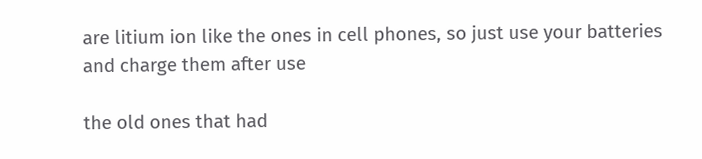are litium ion like the ones in cell phones, so just use your batteries and charge them after use

the old ones that had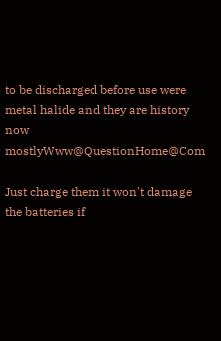to be discharged before use were metal halide and they are history now mostlyWww@QuestionHome@Com

Just charge them it won't damage the batteries if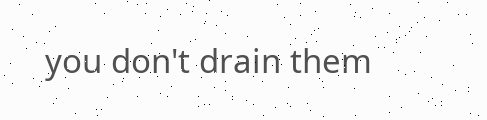you don't drain them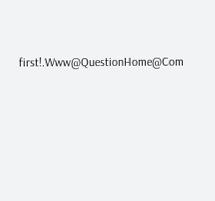first!.Www@QuestionHome@Com